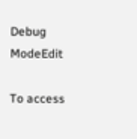Debug ModeEdit

To access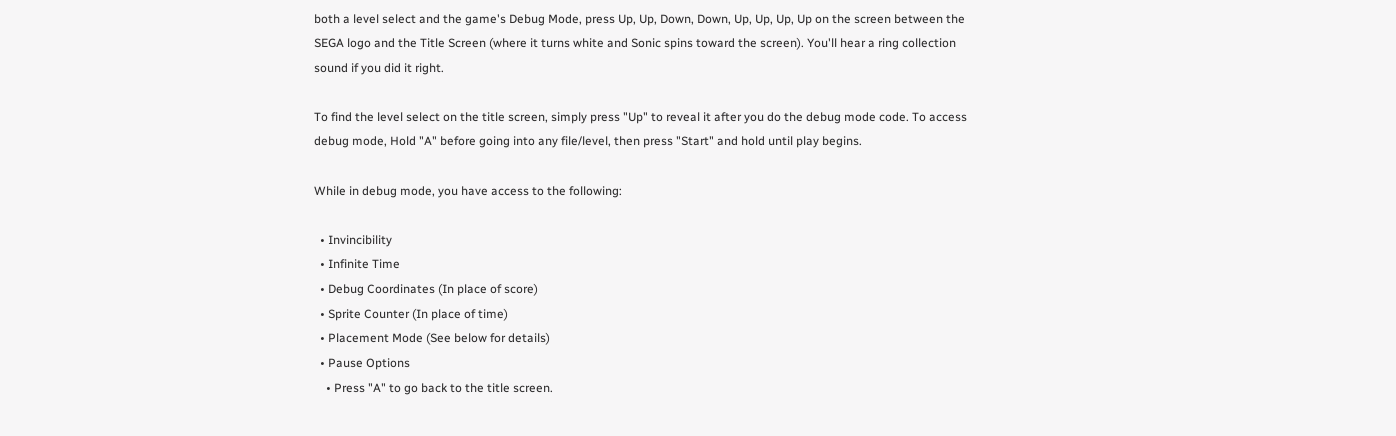both a level select and the game's Debug Mode, press Up, Up, Down, Down, Up, Up, Up, Up on the screen between the SEGA logo and the Title Screen (where it turns white and Sonic spins toward the screen). You'll hear a ring collection sound if you did it right.

To find the level select on the title screen, simply press "Up" to reveal it after you do the debug mode code. To access debug mode, Hold "A" before going into any file/level, then press "Start" and hold until play begins.

While in debug mode, you have access to the following:

  • Invincibility
  • Infinite Time
  • Debug Coordinates (In place of score)
  • Sprite Counter (In place of time)
  • Placement Mode (See below for details)
  • Pause Options
    • Press "A" to go back to the title screen.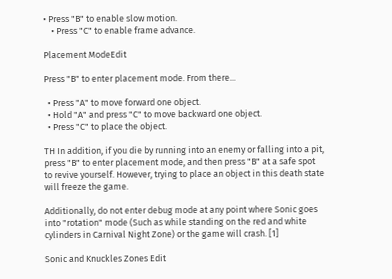• Press "B" to enable slow motion.
    • Press "C" to enable frame advance.

Placement ModeEdit

Press "B" to enter placement mode. From there...

  • Press "A" to move forward one object.
  • Hold "A" and press "C" to move backward one object.
  • Press "C" to place the object.

TH In addition, if you die by running into an enemy or falling into a pit, press "B" to enter placement mode, and then press "B" at a safe spot to revive yourself. However, trying to place an object in this death state will freeze the game.

Additionally, do not enter debug mode at any point where Sonic goes into "rotation" mode (Such as while standing on the red and white cylinders in Carnival Night Zone) or the game will crash. [1]

Sonic and Knuckles Zones Edit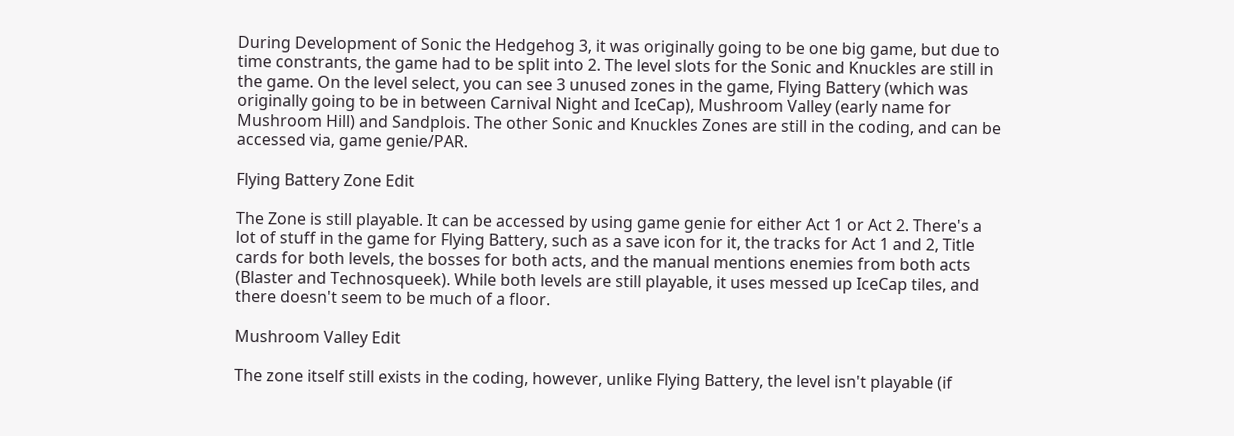During Development of Sonic the Hedgehog 3, it was originally going to be one big game, but due to time constrants, the game had to be split into 2. The level slots for the Sonic and Knuckles are still in the game. On the level select, you can see 3 unused zones in the game, Flying Battery (which was originally going to be in between Carnival Night and IceCap), Mushroom Valley (early name for Mushroom Hill) and Sandplois. The other Sonic and Knuckles Zones are still in the coding, and can be accessed via, game genie/PAR.

Flying Battery Zone Edit

The Zone is still playable. It can be accessed by using game genie for either Act 1 or Act 2. There's a lot of stuff in the game for Flying Battery, such as a save icon for it, the tracks for Act 1 and 2, Title cards for both levels, the bosses for both acts, and the manual mentions enemies from both acts (Blaster and Technosqueek). While both levels are still playable, it uses messed up IceCap tiles, and there doesn't seem to be much of a floor.

Mushroom Valley Edit

The zone itself still exists in the coding, however, unlike Flying Battery, the level isn't playable (if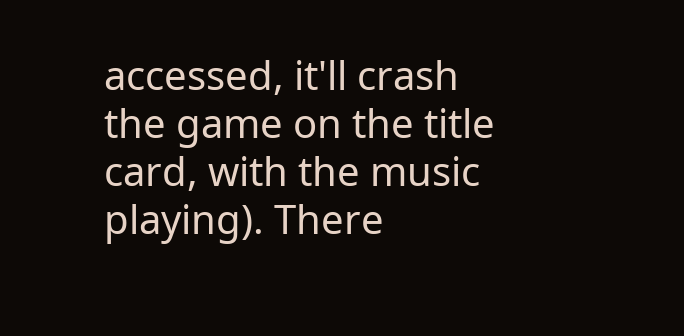accessed, it'll crash the game on the title card, with the music playing). There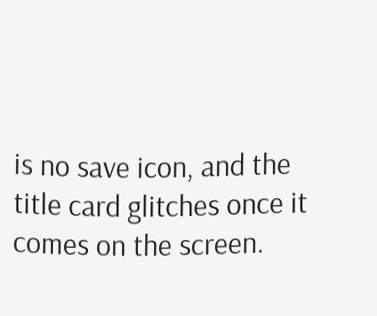is no save icon, and the title card glitches once it comes on the screen.